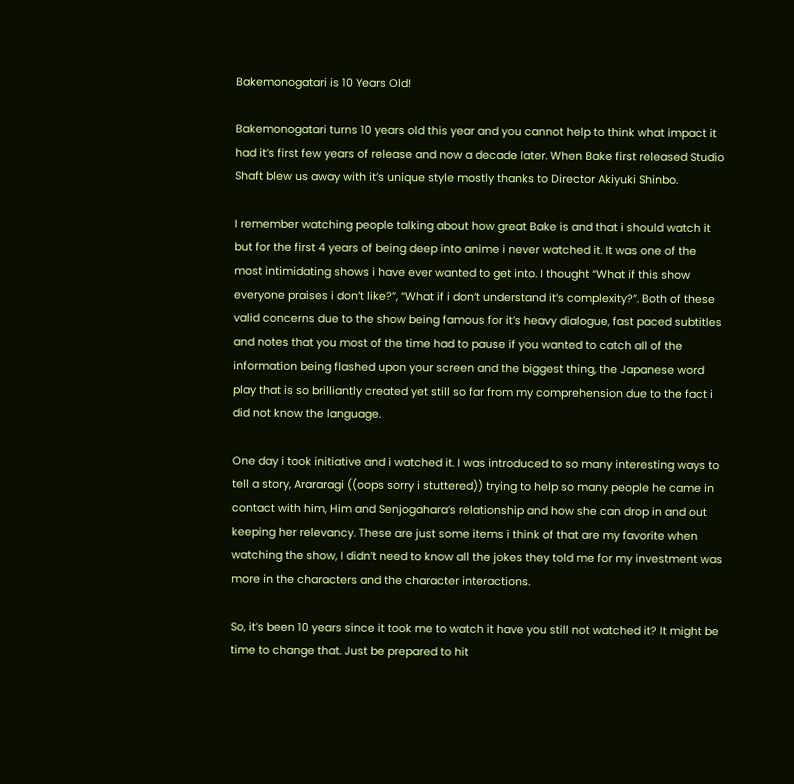Bakemonogatari is 10 Years Old!

Bakemonogatari turns 10 years old this year and you cannot help to think what impact it had it’s first few years of release and now a decade later. When Bake first released Studio Shaft blew us away with it’s unique style mostly thanks to Director Akiyuki Shinbo.

I remember watching people talking about how great Bake is and that i should watch it but for the first 4 years of being deep into anime i never watched it. It was one of the most intimidating shows i have ever wanted to get into. I thought “What if this show everyone praises i don’t like?”, “What if i don’t understand it’s complexity?”. Both of these valid concerns due to the show being famous for it’s heavy dialogue, fast paced subtitles and notes that you most of the time had to pause if you wanted to catch all of the information being flashed upon your screen and the biggest thing, the Japanese word play that is so brilliantly created yet still so far from my comprehension due to the fact i did not know the language.

One day i took initiative and i watched it. I was introduced to so many interesting ways to tell a story, Arararagi ((oops sorry i stuttered)) trying to help so many people he came in contact with him, Him and Senjogahara’s relationship and how she can drop in and out keeping her relevancy. These are just some items i think of that are my favorite when watching the show, I didn’t need to know all the jokes they told me for my investment was more in the characters and the character interactions.

So, it’s been 10 years since it took me to watch it have you still not watched it? It might be time to change that. Just be prepared to hit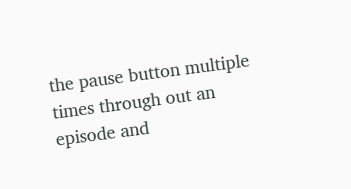the pause button multiple times through out an episode and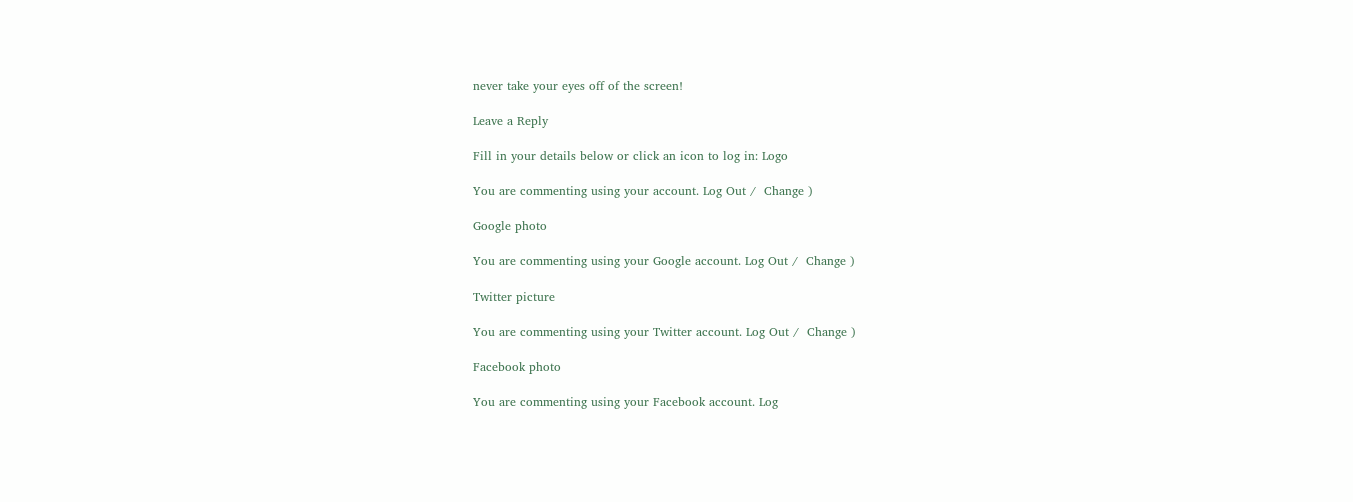never take your eyes off of the screen!

Leave a Reply

Fill in your details below or click an icon to log in: Logo

You are commenting using your account. Log Out /  Change )

Google photo

You are commenting using your Google account. Log Out /  Change )

Twitter picture

You are commenting using your Twitter account. Log Out /  Change )

Facebook photo

You are commenting using your Facebook account. Log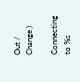Out /  Change )

Connecting to %s